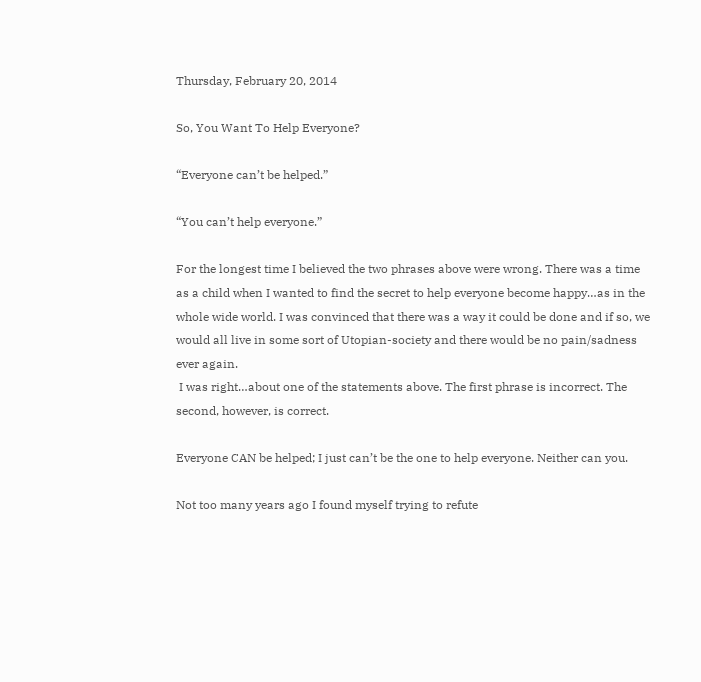Thursday, February 20, 2014

So, You Want To Help Everyone?

“Everyone can’t be helped.”

“You can’t help everyone.”

For the longest time I believed the two phrases above were wrong. There was a time as a child when I wanted to find the secret to help everyone become happy…as in the whole wide world. I was convinced that there was a way it could be done and if so, we would all live in some sort of Utopian-society and there would be no pain/sadness ever again.
 I was right…about one of the statements above. The first phrase is incorrect. The second, however, is correct.

Everyone CAN be helped; I just can’t be the one to help everyone. Neither can you.

Not too many years ago I found myself trying to refute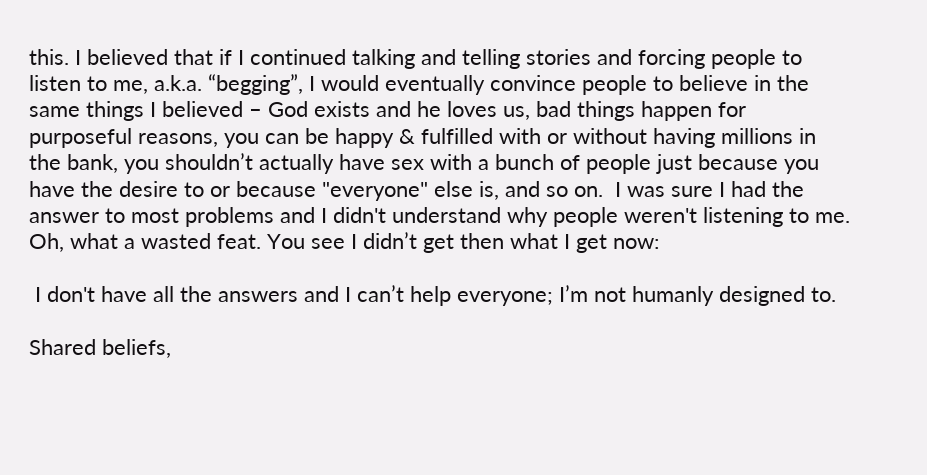this. I believed that if I continued talking and telling stories and forcing people to listen to me, a.k.a. “begging”, I would eventually convince people to believe in the same things I believed – God exists and he loves us, bad things happen for purposeful reasons, you can be happy & fulfilled with or without having millions in the bank, you shouldn’t actually have sex with a bunch of people just because you have the desire to or because "everyone" else is, and so on.  I was sure I had the answer to most problems and I didn't understand why people weren't listening to me. Oh, what a wasted feat. You see I didn’t get then what I get now:

 I don't have all the answers and I can’t help everyone; I’m not humanly designed to.

Shared beliefs,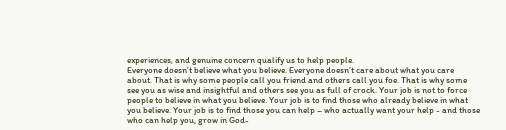experiences, and genuine concern qualify us to help people.
Everyone doesn’t believe what you believe. Everyone doesn’t care about what you care about. That is why some people call you friend and others call you foe. That is why some see you as wise and insightful and others see you as full of crock. Your job is not to force people to believe in what you believe. Your job is to find those who already believe in what you believe. Your job is to find those you can help – who actually want your help - and those who can help you, grow in God-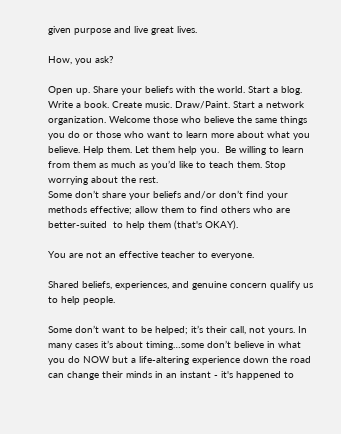given purpose and live great lives.

How, you ask?

Open up. Share your beliefs with the world. Start a blog. Write a book. Create music. Draw/Paint. Start a network organization. Welcome those who believe the same things you do or those who want to learn more about what you believe. Help them. Let them help you.  Be willing to learn from them as much as you’d like to teach them. Stop worrying about the rest.
Some don’t share your beliefs and/or don’t find your methods effective; allow them to find others who are better-suited  to help them (that's OKAY).

You are not an effective teacher to everyone.

Shared beliefs, experiences, and genuine concern qualify us to help people.

Some don’t want to be helped; it’s their call, not yours. In many cases it’s about timing…some don’t believe in what you do NOW but a life-altering experience down the road can change their minds in an instant - it's happened to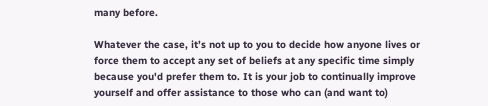many before.

Whatever the case, it’s not up to you to decide how anyone lives or force them to accept any set of beliefs at any specific time simply because you'd prefer them to. It is your job to continually improve yourself and offer assistance to those who can (and want to)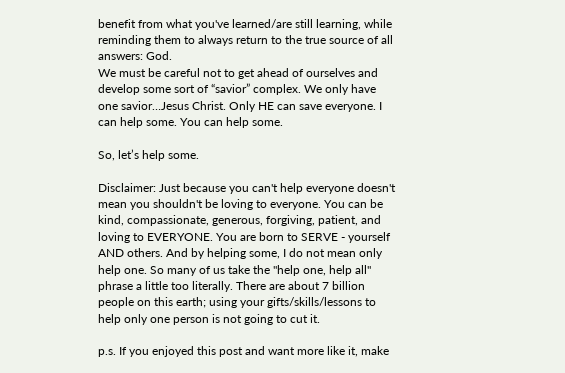benefit from what you've learned/are still learning, while reminding them to always return to the true source of all answers: God.
We must be careful not to get ahead of ourselves and develop some sort of “savior” complex. We only have one savior…Jesus Christ. Only HE can save everyone. I can help some. You can help some.

So, let’s help some.

Disclaimer: Just because you can't help everyone doesn't mean you shouldn't be loving to everyone. You can be kind, compassionate, generous, forgiving, patient, and loving to EVERYONE. You are born to SERVE - yourself AND others. And by helping some, I do not mean only help one. So many of us take the "help one, help all" phrase a little too literally. There are about 7 billion people on this earth; using your gifts/skills/lessons to help only one person is not going to cut it.

p.s. If you enjoyed this post and want more like it, make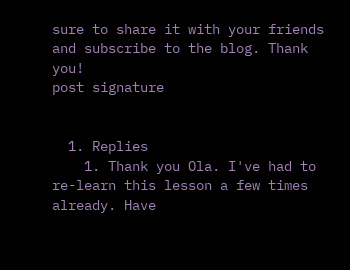sure to share it with your friends and subscribe to the blog. Thank you!
post signature


  1. Replies
    1. Thank you Ola. I've had to re-learn this lesson a few times already. Have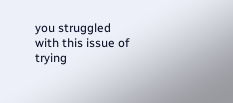you struggled with this issue of trying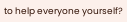to help everyone yourself?